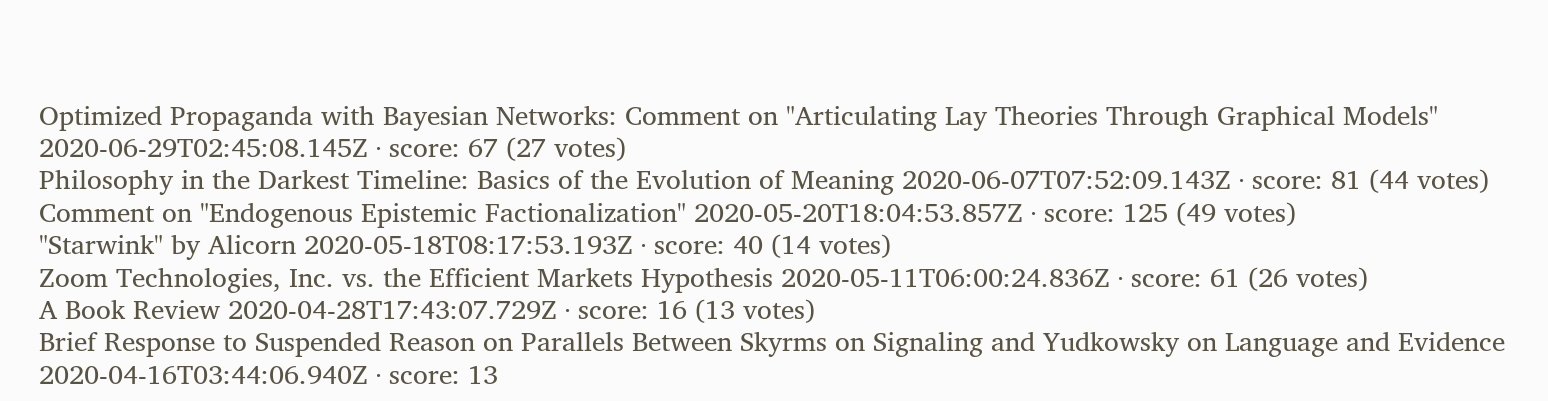Optimized Propaganda with Bayesian Networks: Comment on "Articulating Lay Theories Through Graphical Models" 2020-06-29T02:45:08.145Z · score: 67 (27 votes)
Philosophy in the Darkest Timeline: Basics of the Evolution of Meaning 2020-06-07T07:52:09.143Z · score: 81 (44 votes)
Comment on "Endogenous Epistemic Factionalization" 2020-05-20T18:04:53.857Z · score: 125 (49 votes)
"Starwink" by Alicorn 2020-05-18T08:17:53.193Z · score: 40 (14 votes)
Zoom Technologies, Inc. vs. the Efficient Markets Hypothesis 2020-05-11T06:00:24.836Z · score: 61 (26 votes)
A Book Review 2020-04-28T17:43:07.729Z · score: 16 (13 votes)
Brief Response to Suspended Reason on Parallels Between Skyrms on Signaling and Yudkowsky on Language and Evidence 2020-04-16T03:44:06.940Z · score: 13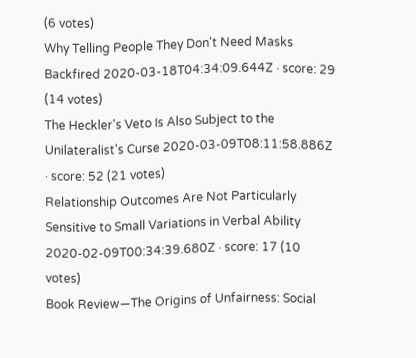(6 votes)
Why Telling People They Don't Need Masks Backfired 2020-03-18T04:34:09.644Z · score: 29 (14 votes)
The Heckler's Veto Is Also Subject to the Unilateralist's Curse 2020-03-09T08:11:58.886Z · score: 52 (21 votes)
Relationship Outcomes Are Not Particularly Sensitive to Small Variations in Verbal Ability 2020-02-09T00:34:39.680Z · score: 17 (10 votes)
Book Review—The Origins of Unfairness: Social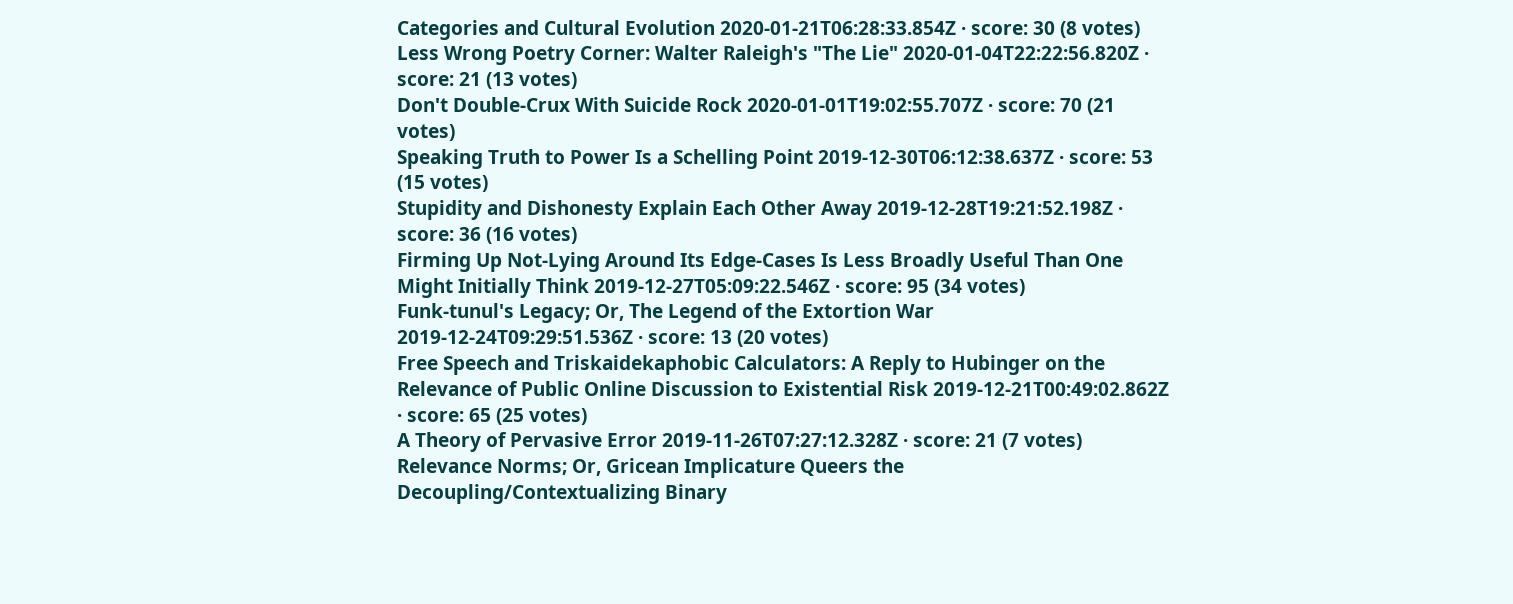Categories and Cultural Evolution 2020-01-21T06:28:33.854Z · score: 30 (8 votes)
Less Wrong Poetry Corner: Walter Raleigh's "The Lie" 2020-01-04T22:22:56.820Z · score: 21 (13 votes)
Don't Double-Crux With Suicide Rock 2020-01-01T19:02:55.707Z · score: 70 (21 votes)
Speaking Truth to Power Is a Schelling Point 2019-12-30T06:12:38.637Z · score: 53 (15 votes)
Stupidity and Dishonesty Explain Each Other Away 2019-12-28T19:21:52.198Z · score: 36 (16 votes)
Firming Up Not-Lying Around Its Edge-Cases Is Less Broadly Useful Than One Might Initially Think 2019-12-27T05:09:22.546Z · score: 95 (34 votes)
Funk-tunul's Legacy; Or, The Legend of the Extortion War 2019-12-24T09:29:51.536Z · score: 13 (20 votes)
Free Speech and Triskaidekaphobic Calculators: A Reply to Hubinger on the Relevance of Public Online Discussion to Existential Risk 2019-12-21T00:49:02.862Z · score: 65 (25 votes)
A Theory of Pervasive Error 2019-11-26T07:27:12.328Z · score: 21 (7 votes)
Relevance Norms; Or, Gricean Implicature Queers the Decoupling/Contextualizing Binary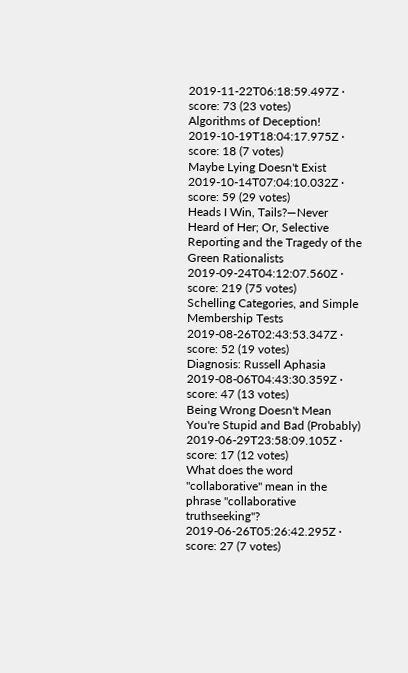2019-11-22T06:18:59.497Z · score: 73 (23 votes)
Algorithms of Deception! 2019-10-19T18:04:17.975Z · score: 18 (7 votes)
Maybe Lying Doesn't Exist 2019-10-14T07:04:10.032Z · score: 59 (29 votes)
Heads I Win, Tails?—Never Heard of Her; Or, Selective Reporting and the Tragedy of the Green Rationalists 2019-09-24T04:12:07.560Z · score: 219 (75 votes)
Schelling Categories, and Simple Membership Tests 2019-08-26T02:43:53.347Z · score: 52 (19 votes)
Diagnosis: Russell Aphasia 2019-08-06T04:43:30.359Z · score: 47 (13 votes)
Being Wrong Doesn't Mean You're Stupid and Bad (Probably) 2019-06-29T23:58:09.105Z · score: 17 (12 votes)
What does the word "collaborative" mean in the phrase "collaborative truthseeking"? 2019-06-26T05:26:42.295Z · score: 27 (7 votes)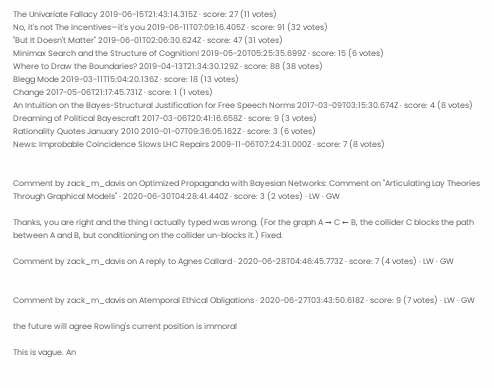The Univariate Fallacy 2019-06-15T21:43:14.315Z · score: 27 (11 votes)
No, it's not The Incentives—it's you 2019-06-11T07:09:16.405Z · score: 91 (32 votes)
"But It Doesn't Matter" 2019-06-01T02:06:30.624Z · score: 47 (31 votes)
Minimax Search and the Structure of Cognition! 2019-05-20T05:25:35.699Z · score: 15 (6 votes)
Where to Draw the Boundaries? 2019-04-13T21:34:30.129Z · score: 88 (38 votes)
Blegg Mode 2019-03-11T15:04:20.136Z · score: 18 (13 votes)
Change 2017-05-06T21:17:45.731Z · score: 1 (1 votes)
An Intuition on the Bayes-Structural Justification for Free Speech Norms 2017-03-09T03:15:30.674Z · score: 4 (8 votes)
Dreaming of Political Bayescraft 2017-03-06T20:41:16.658Z · score: 9 (3 votes)
Rationality Quotes January 2010 2010-01-07T09:36:05.162Z · score: 3 (6 votes)
News: Improbable Coincidence Slows LHC Repairs 2009-11-06T07:24:31.000Z · score: 7 (8 votes)


Comment by zack_m_davis on Optimized Propaganda with Bayesian Networks: Comment on "Articulating Lay Theories Through Graphical Models" · 2020-06-30T04:28:41.440Z · score: 3 (2 votes) · LW · GW

Thanks, you are right and the thing I actually typed was wrong. (For the graph A → C ← B, the collider C blocks the path between A and B, but conditioning on the collider un-blocks it.) Fixed.

Comment by zack_m_davis on A reply to Agnes Callard · 2020-06-28T04:46:45.773Z · score: 7 (4 votes) · LW · GW


Comment by zack_m_davis on Atemporal Ethical Obligations · 2020-06-27T03:43:50.618Z · score: 9 (7 votes) · LW · GW

the future will agree Rowling's current position is immoral

This is vague. An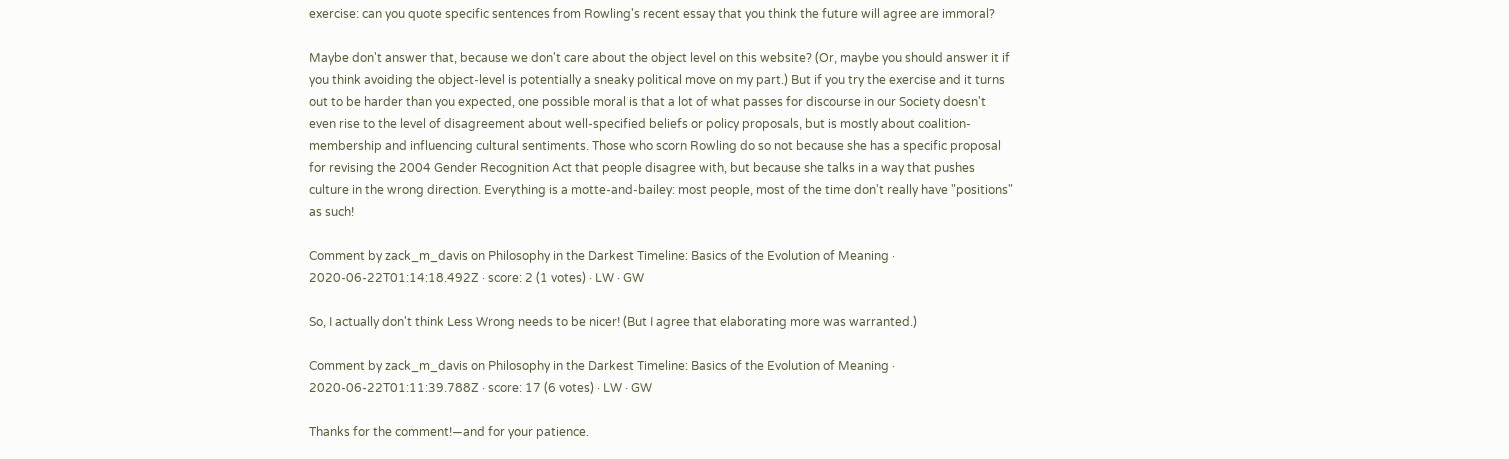exercise: can you quote specific sentences from Rowling's recent essay that you think the future will agree are immoral?

Maybe don't answer that, because we don't care about the object level on this website? (Or, maybe you should answer it if you think avoiding the object-level is potentially a sneaky political move on my part.) But if you try the exercise and it turns out to be harder than you expected, one possible moral is that a lot of what passes for discourse in our Society doesn't even rise to the level of disagreement about well-specified beliefs or policy proposals, but is mostly about coalition-membership and influencing cultural sentiments. Those who scorn Rowling do so not because she has a specific proposal for revising the 2004 Gender Recognition Act that people disagree with, but because she talks in a way that pushes culture in the wrong direction. Everything is a motte-and-bailey: most people, most of the time don't really have "positions" as such!

Comment by zack_m_davis on Philosophy in the Darkest Timeline: Basics of the Evolution of Meaning · 2020-06-22T01:14:18.492Z · score: 2 (1 votes) · LW · GW

So, I actually don't think Less Wrong needs to be nicer! (But I agree that elaborating more was warranted.)

Comment by zack_m_davis on Philosophy in the Darkest Timeline: Basics of the Evolution of Meaning · 2020-06-22T01:11:39.788Z · score: 17 (6 votes) · LW · GW

Thanks for the comment!—and for your patience.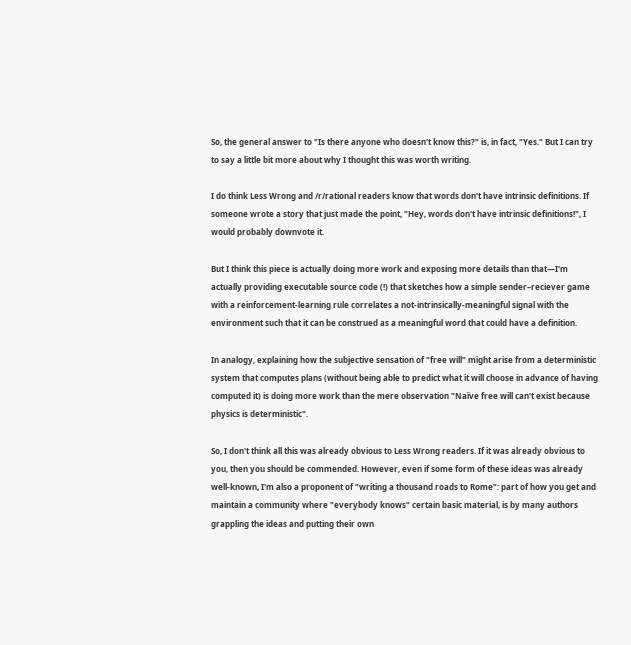So, the general answer to "Is there anyone who doesn't know this?" is, in fact, "Yes." But I can try to say a little bit more about why I thought this was worth writing.

I do think Less Wrong and /r/rational readers know that words don't have intrinsic definitions. If someone wrote a story that just made the point, "Hey, words don't have intrinsic definitions!", I would probably downvote it.

But I think this piece is actually doing more work and exposing more details than that—I'm actually providing executable source code (!) that sketches how a simple sender–reciever game with a reinforcement-learning rule correlates a not-intrinsically-meaningful signal with the environment such that it can be construed as a meaningful word that could have a definition.

In analogy, explaining how the subjective sensation of "free will" might arise from a deterministic system that computes plans (without being able to predict what it will choose in advance of having computed it) is doing more work than the mere observation "Naïve free will can't exist because physics is deterministic".

So, I don't think all this was already obvious to Less Wrong readers. If it was already obvious to you, then you should be commended. However, even if some form of these ideas was already well-known, I'm also a proponent of "writing a thousand roads to Rome": part of how you get and maintain a community where "everybody knows" certain basic material, is by many authors grappling the ideas and putting their own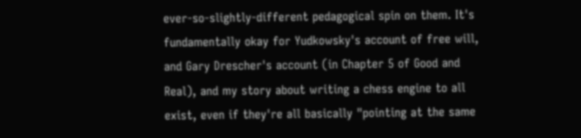ever-so-slightly-different pedagogical spin on them. It's fundamentally okay for Yudkowsky's account of free will, and Gary Drescher's account (in Chapter 5 of Good and Real), and my story about writing a chess engine to all exist, even if they're all basically "pointing at the same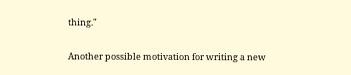thing."

Another possible motivation for writing a new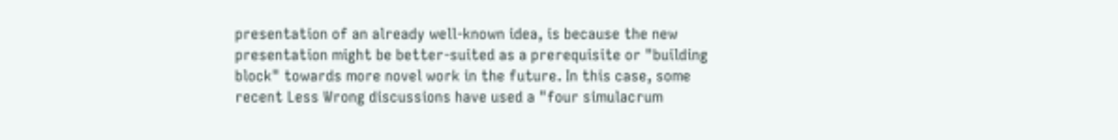presentation of an already well-known idea, is because the new presentation might be better-suited as a prerequisite or "building block" towards more novel work in the future. In this case, some recent Less Wrong discussions have used a "four simulacrum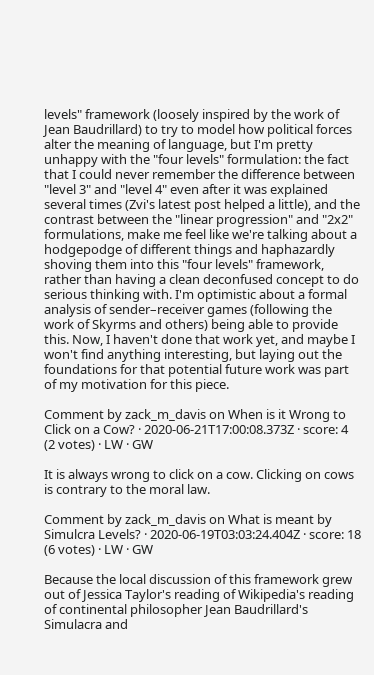levels" framework (loosely inspired by the work of Jean Baudrillard) to try to model how political forces alter the meaning of language, but I'm pretty unhappy with the "four levels" formulation: the fact that I could never remember the difference between "level 3" and "level 4" even after it was explained several times (Zvi's latest post helped a little), and the contrast between the "linear progression" and "2x2" formulations, make me feel like we're talking about a hodgepodge of different things and haphazardly shoving them into this "four levels" framework, rather than having a clean deconfused concept to do serious thinking with. I'm optimistic about a formal analysis of sender–receiver games (following the work of Skyrms and others) being able to provide this. Now, I haven't done that work yet, and maybe I won't find anything interesting, but laying out the foundations for that potential future work was part of my motivation for this piece.

Comment by zack_m_davis on When is it Wrong to Click on a Cow? · 2020-06-21T17:00:08.373Z · score: 4 (2 votes) · LW · GW

It is always wrong to click on a cow. Clicking on cows is contrary to the moral law.

Comment by zack_m_davis on What is meant by Simulcra Levels? · 2020-06-19T03:03:24.404Z · score: 18 (6 votes) · LW · GW

Because the local discussion of this framework grew out of Jessica Taylor's reading of Wikipedia's reading of continental philosopher Jean Baudrillard's Simulacra and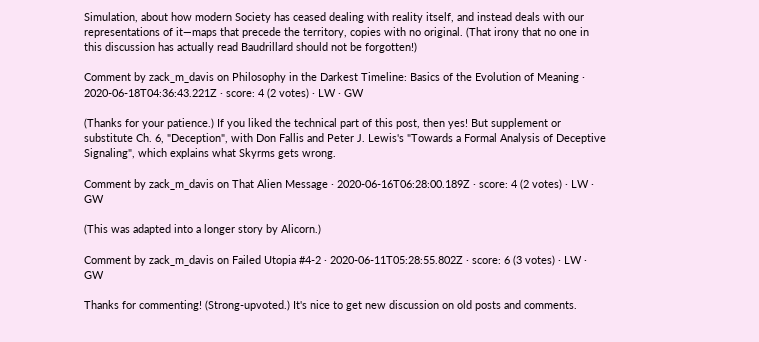Simulation, about how modern Society has ceased dealing with reality itself, and instead deals with our representations of it—maps that precede the territory, copies with no original. (That irony that no one in this discussion has actually read Baudrillard should not be forgotten!)

Comment by zack_m_davis on Philosophy in the Darkest Timeline: Basics of the Evolution of Meaning · 2020-06-18T04:36:43.221Z · score: 4 (2 votes) · LW · GW

(Thanks for your patience.) If you liked the technical part of this post, then yes! But supplement or substitute Ch. 6, "Deception", with Don Fallis and Peter J. Lewis's "Towards a Formal Analysis of Deceptive Signaling", which explains what Skyrms gets wrong.

Comment by zack_m_davis on That Alien Message · 2020-06-16T06:28:00.189Z · score: 4 (2 votes) · LW · GW

(This was adapted into a longer story by Alicorn.)

Comment by zack_m_davis on Failed Utopia #4-2 · 2020-06-11T05:28:55.802Z · score: 6 (3 votes) · LW · GW

Thanks for commenting! (Strong-upvoted.) It's nice to get new discussion on old posts and comments.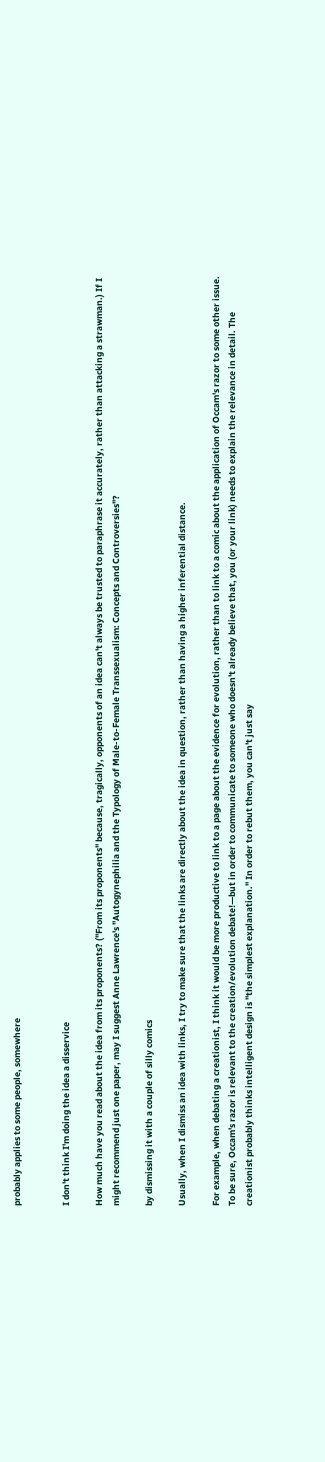probably applies to some people, somewhere


I don't think I'm doing the idea a disservice

How much have you read about the idea from its proponents? ("From its proponents" because, tragically, opponents of an idea can't always be trusted to paraphrase it accurately, rather than attacking a strawman.) If I might recommend just one paper, may I suggest Anne Lawrence's "Autogynephilia and the Typology of Male-to-Female Transsexualism: Concepts and Controversies"?

by dismissing it with a couple of silly comics

Usually, when I dismiss an idea with links, I try to make sure that the links are directly about the idea in question, rather than having a higher inferential distance.

For example, when debating a creationist, I think it would be more productive to link to a page about the evidence for evolution, rather than to link to a comic about the application of Occam's razor to some other issue. To be sure, Occam's razor is relevant to the creation/evolution debate!—but in order to communicate to someone who doesn't already believe that, you (or your link) needs to explain the relevance in detail. The creationist probably thinks intelligent design is "the simplest explanation." In order to rebut them, you can't just say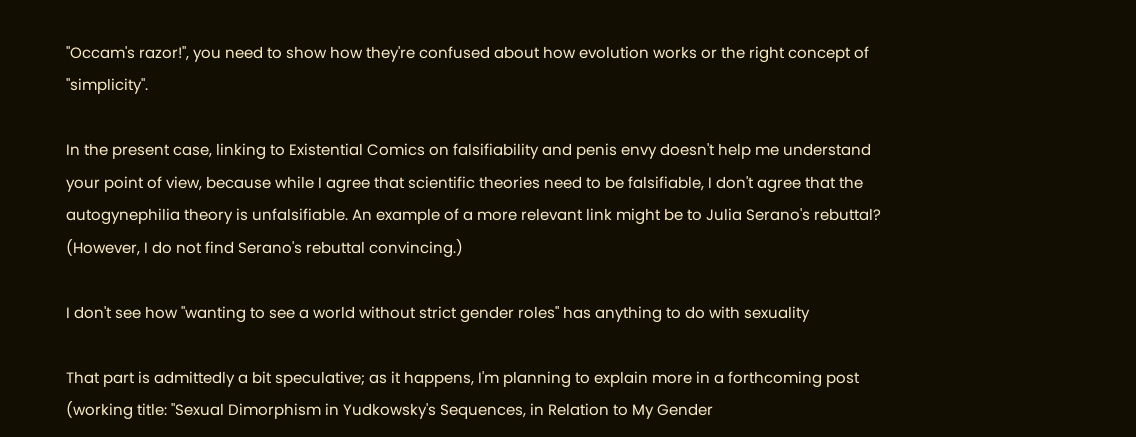"Occam's razor!", you need to show how they're confused about how evolution works or the right concept of "simplicity".

In the present case, linking to Existential Comics on falsifiability and penis envy doesn't help me understand your point of view, because while I agree that scientific theories need to be falsifiable, I don't agree that the autogynephilia theory is unfalsifiable. An example of a more relevant link might be to Julia Serano's rebuttal? (However, I do not find Serano's rebuttal convincing.)

I don't see how "wanting to see a world without strict gender roles" has anything to do with sexuality

That part is admittedly a bit speculative; as it happens, I'm planning to explain more in a forthcoming post (working title: "Sexual Dimorphism in Yudkowsky's Sequences, in Relation to My Gender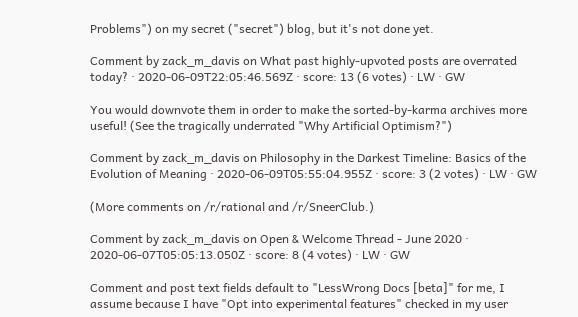Problems") on my secret ("secret") blog, but it's not done yet.

Comment by zack_m_davis on What past highly-upvoted posts are overrated today? · 2020-06-09T22:05:46.569Z · score: 13 (6 votes) · LW · GW

You would downvote them in order to make the sorted-by-karma archives more useful! (See the tragically underrated "Why Artificial Optimism?")

Comment by zack_m_davis on Philosophy in the Darkest Timeline: Basics of the Evolution of Meaning · 2020-06-09T05:55:04.955Z · score: 3 (2 votes) · LW · GW

(More comments on /r/rational and /r/SneerClub.)

Comment by zack_m_davis on Open & Welcome Thread - June 2020 · 2020-06-07T05:05:13.050Z · score: 8 (4 votes) · LW · GW

Comment and post text fields default to "LessWrong Docs [beta]" for me, I assume because I have "Opt into experimental features" checked in my user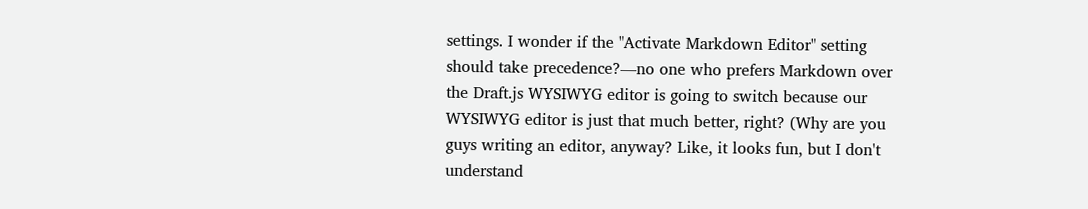settings. I wonder if the "Activate Markdown Editor" setting should take precedence?—no one who prefers Markdown over the Draft.js WYSIWYG editor is going to switch because our WYSIWYG editor is just that much better, right? (Why are you guys writing an editor, anyway? Like, it looks fun, but I don't understand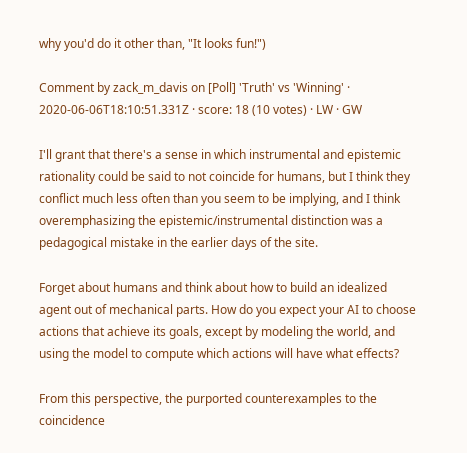why you'd do it other than, "It looks fun!")

Comment by zack_m_davis on [Poll] 'Truth' vs 'Winning' · 2020-06-06T18:10:51.331Z · score: 18 (10 votes) · LW · GW

I'll grant that there's a sense in which instrumental and epistemic rationality could be said to not coincide for humans, but I think they conflict much less often than you seem to be implying, and I think overemphasizing the epistemic/instrumental distinction was a pedagogical mistake in the earlier days of the site.

Forget about humans and think about how to build an idealized agent out of mechanical parts. How do you expect your AI to choose actions that achieve its goals, except by modeling the world, and using the model to compute which actions will have what effects?

From this perspective, the purported counterexamples to the coincidence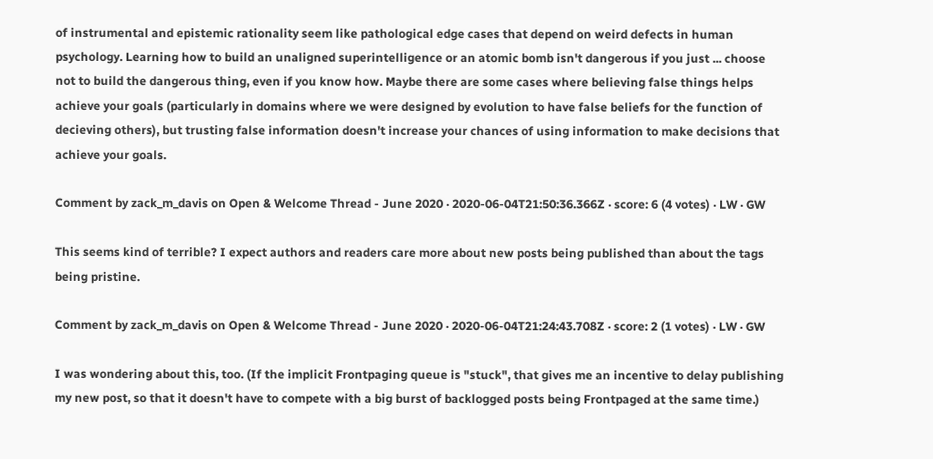of instrumental and epistemic rationality seem like pathological edge cases that depend on weird defects in human psychology. Learning how to build an unaligned superintelligence or an atomic bomb isn't dangerous if you just ... choose not to build the dangerous thing, even if you know how. Maybe there are some cases where believing false things helps achieve your goals (particularly in domains where we were designed by evolution to have false beliefs for the function of decieving others), but trusting false information doesn't increase your chances of using information to make decisions that achieve your goals.

Comment by zack_m_davis on Open & Welcome Thread - June 2020 · 2020-06-04T21:50:36.366Z · score: 6 (4 votes) · LW · GW

This seems kind of terrible? I expect authors and readers care more about new posts being published than about the tags being pristine.

Comment by zack_m_davis on Open & Welcome Thread - June 2020 · 2020-06-04T21:24:43.708Z · score: 2 (1 votes) · LW · GW

I was wondering about this, too. (If the implicit Frontpaging queue is "stuck", that gives me an incentive to delay publishing my new post, so that it doesn't have to compete with a big burst of backlogged posts being Frontpaged at the same time.)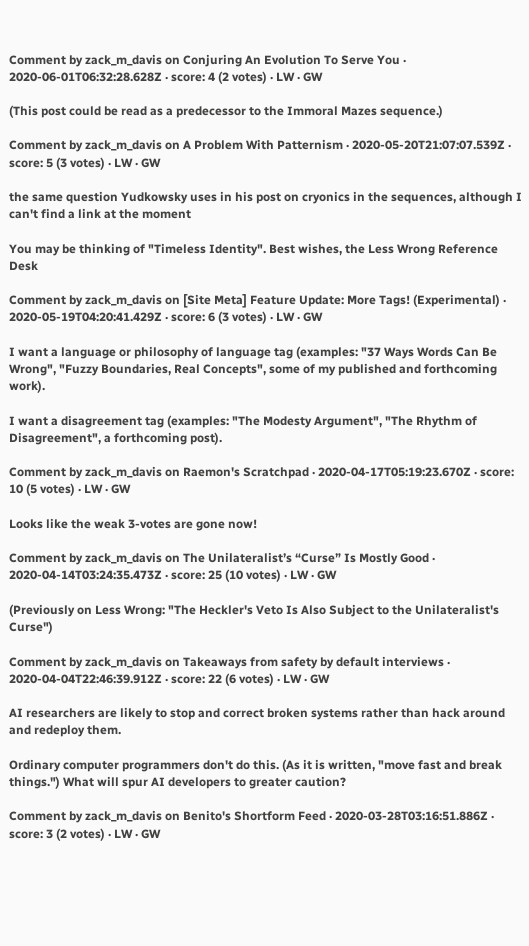Comment by zack_m_davis on Conjuring An Evolution To Serve You · 2020-06-01T06:32:28.628Z · score: 4 (2 votes) · LW · GW

(This post could be read as a predecessor to the Immoral Mazes sequence.)

Comment by zack_m_davis on A Problem With Patternism · 2020-05-20T21:07:07.539Z · score: 5 (3 votes) · LW · GW

the same question Yudkowsky uses in his post on cryonics in the sequences, although I can't find a link at the moment

You may be thinking of "Timeless Identity". Best wishes, the Less Wrong Reference Desk

Comment by zack_m_davis on [Site Meta] Feature Update: More Tags! (Experimental) · 2020-05-19T04:20:41.429Z · score: 6 (3 votes) · LW · GW

I want a language or philosophy of language tag (examples: "37 Ways Words Can Be Wrong", "Fuzzy Boundaries, Real Concepts", some of my published and forthcoming work).

I want a disagreement tag (examples: "The Modesty Argument", "The Rhythm of Disagreement", a forthcoming post).

Comment by zack_m_davis on Raemon's Scratchpad · 2020-04-17T05:19:23.670Z · score: 10 (5 votes) · LW · GW

Looks like the weak 3-votes are gone now!

Comment by zack_m_davis on The Unilateralist’s “Curse” Is Mostly Good · 2020-04-14T03:24:35.473Z · score: 25 (10 votes) · LW · GW

(Previously on Less Wrong: "The Heckler's Veto Is Also Subject to the Unilateralist's Curse")

Comment by zack_m_davis on Takeaways from safety by default interviews · 2020-04-04T22:46:39.912Z · score: 22 (6 votes) · LW · GW

AI researchers are likely to stop and correct broken systems rather than hack around and redeploy them.

Ordinary computer programmers don't do this. (As it is written, "move fast and break things.") What will spur AI developers to greater caution?

Comment by zack_m_davis on Benito's Shortform Feed · 2020-03-28T03:16:51.886Z · score: 3 (2 votes) · LW · GW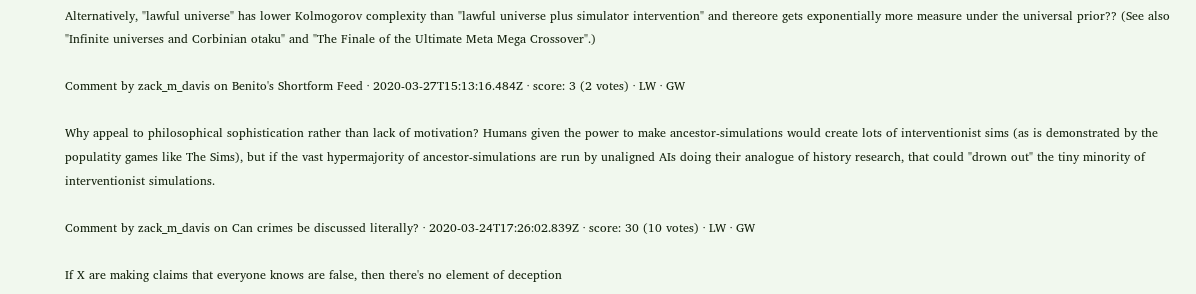Alternatively, "lawful universe" has lower Kolmogorov complexity than "lawful universe plus simulator intervention" and thereore gets exponentially more measure under the universal prior?? (See also "Infinite universes and Corbinian otaku" and "The Finale of the Ultimate Meta Mega Crossover".)

Comment by zack_m_davis on Benito's Shortform Feed · 2020-03-27T15:13:16.484Z · score: 3 (2 votes) · LW · GW

Why appeal to philosophical sophistication rather than lack of motivation? Humans given the power to make ancestor-simulations would create lots of interventionist sims (as is demonstrated by the populatity games like The Sims), but if the vast hypermajority of ancestor-simulations are run by unaligned AIs doing their analogue of history research, that could "drown out" the tiny minority of interventionist simulations.

Comment by zack_m_davis on Can crimes be discussed literally? · 2020-03-24T17:26:02.839Z · score: 30 (10 votes) · LW · GW

If X are making claims that everyone knows are false, then there's no element of deception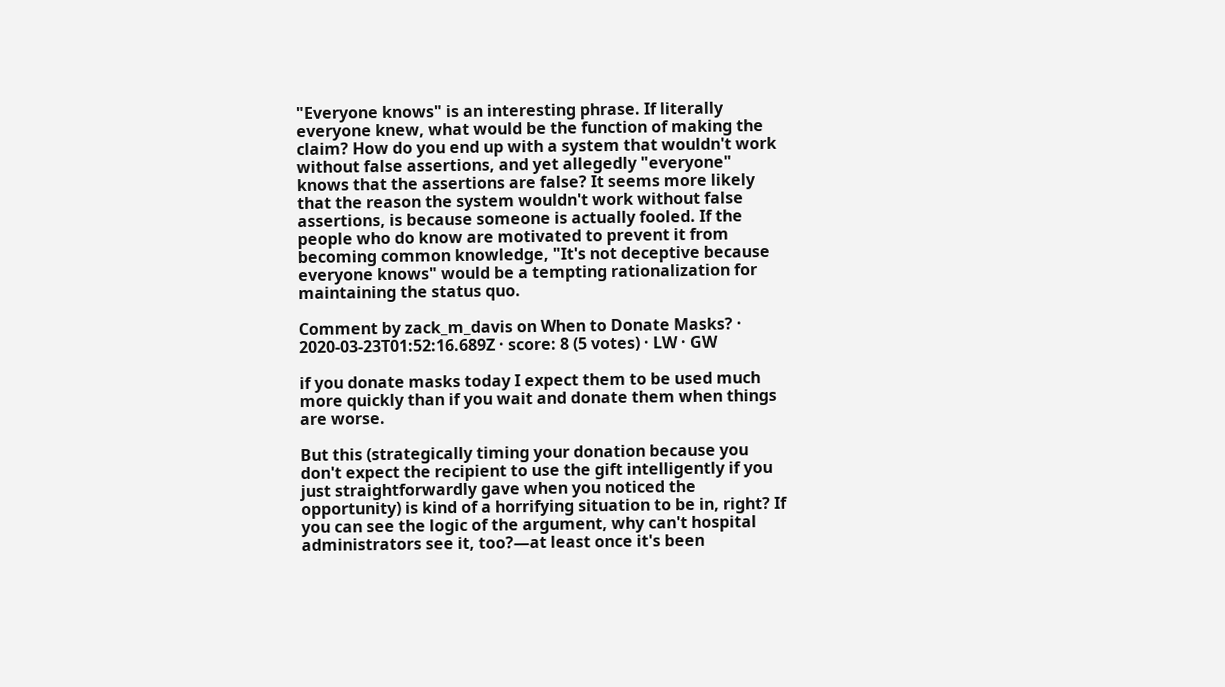"Everyone knows" is an interesting phrase. If literally everyone knew, what would be the function of making the claim? How do you end up with a system that wouldn't work without false assertions, and yet allegedly "everyone" knows that the assertions are false? It seems more likely that the reason the system wouldn't work without false assertions, is because someone is actually fooled. If the people who do know are motivated to prevent it from becoming common knowledge, "It's not deceptive because everyone knows" would be a tempting rationalization for maintaining the status quo.

Comment by zack_m_davis on When to Donate Masks? · 2020-03-23T01:52:16.689Z · score: 8 (5 votes) · LW · GW

if you donate masks today I expect them to be used much more quickly than if you wait and donate them when things are worse.

But this (strategically timing your donation because you don't expect the recipient to use the gift intelligently if you just straightforwardly gave when you noticed the opportunity) is kind of a horrifying situation to be in, right? If you can see the logic of the argument, why can't hospital administrators see it, too?—at least once it's been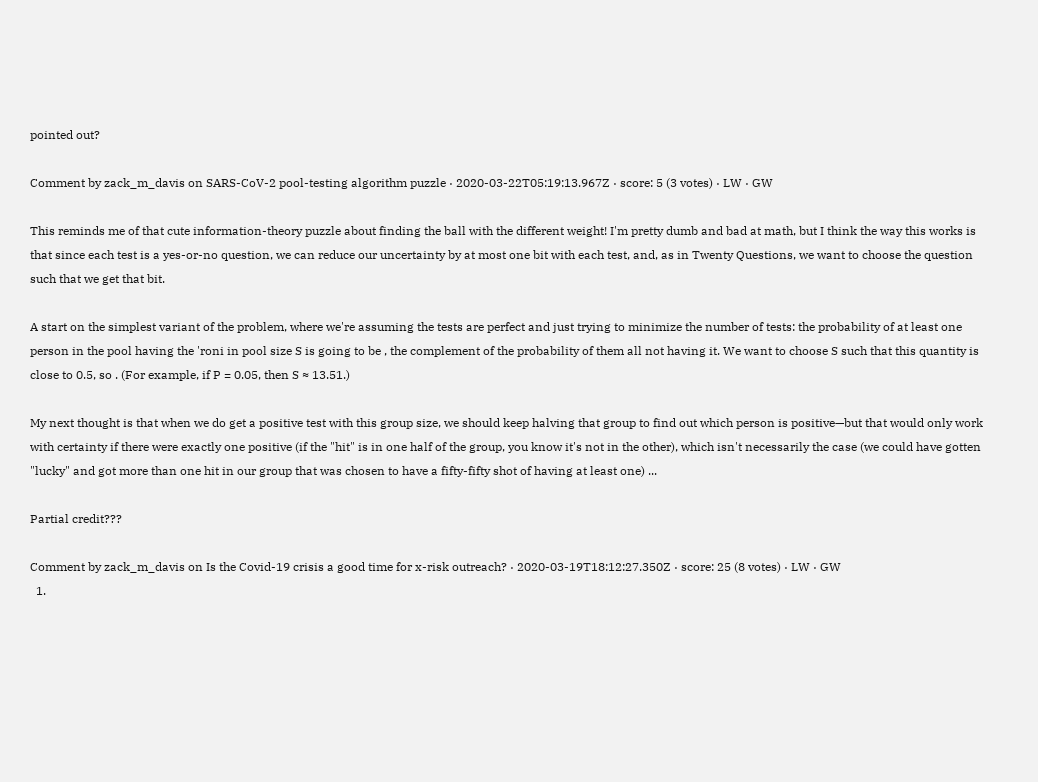pointed out?

Comment by zack_m_davis on SARS-CoV-2 pool-testing algorithm puzzle · 2020-03-22T05:19:13.967Z · score: 5 (3 votes) · LW · GW

This reminds me of that cute information-theory puzzle about finding the ball with the different weight! I'm pretty dumb and bad at math, but I think the way this works is that since each test is a yes-or-no question, we can reduce our uncertainty by at most one bit with each test, and, as in Twenty Questions, we want to choose the question such that we get that bit.

A start on the simplest variant of the problem, where we're assuming the tests are perfect and just trying to minimize the number of tests: the probability of at least one person in the pool having the 'roni in pool size S is going to be , the complement of the probability of them all not having it. We want to choose S such that this quantity is close to 0.5, so . (For example, if P = 0.05, then S ≈ 13.51.)

My next thought is that when we do get a positive test with this group size, we should keep halving that group to find out which person is positive—but that would only work with certainty if there were exactly one positive (if the "hit" is in one half of the group, you know it's not in the other), which isn't necessarily the case (we could have gotten "lucky" and got more than one hit in our group that was chosen to have a fifty-fifty shot of having at least one) ...

Partial credit???

Comment by zack_m_davis on Is the Covid-19 crisis a good time for x-risk outreach? · 2020-03-19T18:12:27.350Z · score: 25 (8 votes) · LW · GW
  1.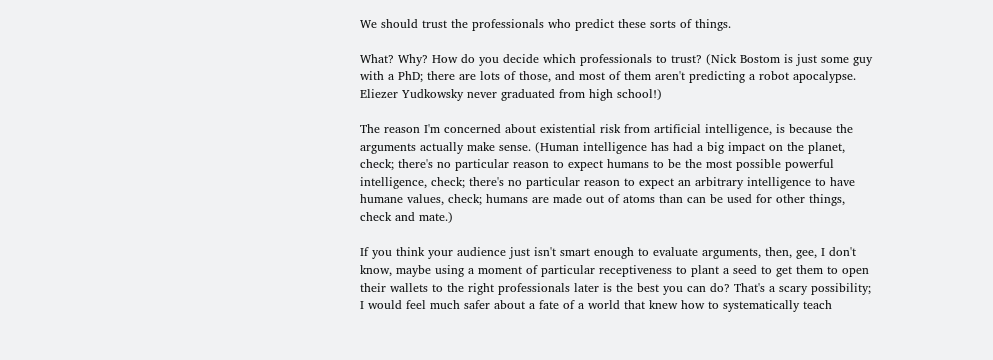We should trust the professionals who predict these sorts of things.

What? Why? How do you decide which professionals to trust? (Nick Bostom is just some guy with a PhD; there are lots of those, and most of them aren't predicting a robot apocalypse. Eliezer Yudkowsky never graduated from high school!)

The reason I'm concerned about existential risk from artificial intelligence, is because the arguments actually make sense. (Human intelligence has had a big impact on the planet, check; there's no particular reason to expect humans to be the most possible powerful intelligence, check; there's no particular reason to expect an arbitrary intelligence to have humane values, check; humans are made out of atoms than can be used for other things, check and mate.)

If you think your audience just isn't smart enough to evaluate arguments, then, gee, I don't know, maybe using a moment of particular receptiveness to plant a seed to get them to open their wallets to the right professionals later is the best you can do? That's a scary possibility; I would feel much safer about a fate of a world that knew how to systematically teach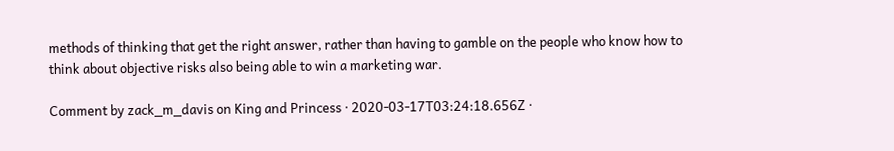methods of thinking that get the right answer, rather than having to gamble on the people who know how to think about objective risks also being able to win a marketing war.

Comment by zack_m_davis on King and Princess · 2020-03-17T03:24:18.656Z ·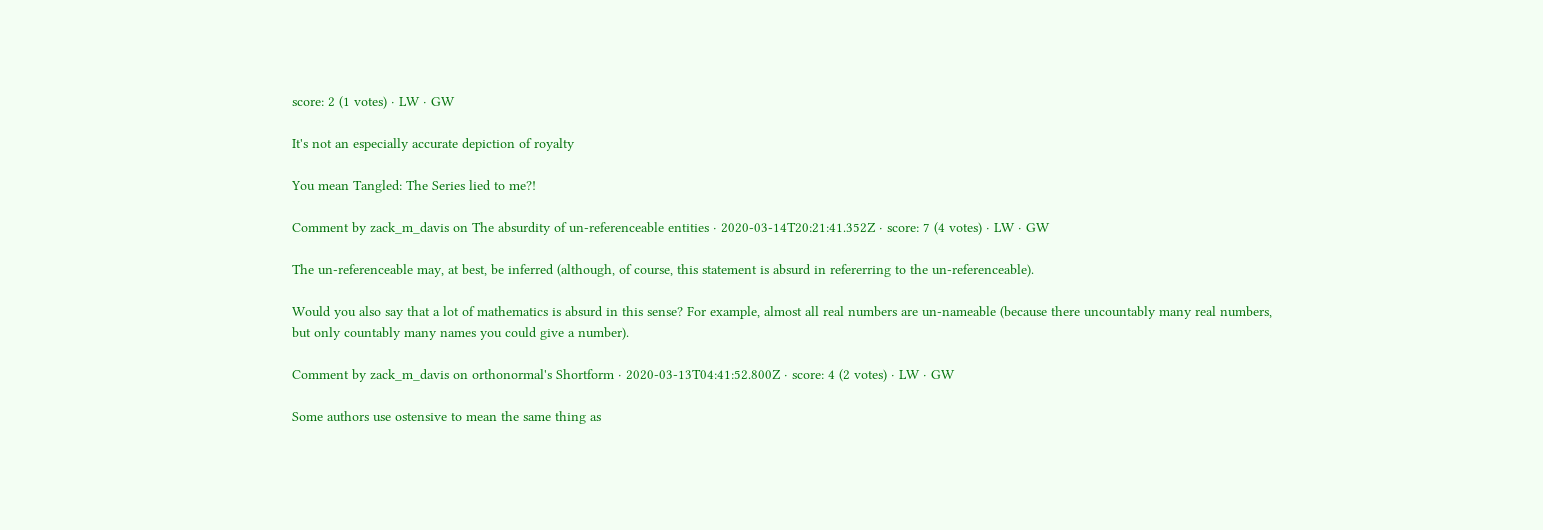score: 2 (1 votes) · LW · GW

It's not an especially accurate depiction of royalty

You mean Tangled: The Series lied to me?!

Comment by zack_m_davis on The absurdity of un-referenceable entities · 2020-03-14T20:21:41.352Z · score: 7 (4 votes) · LW · GW

The un-referenceable may, at best, be inferred (although, of course, this statement is absurd in refererring to the un-referenceable).

Would you also say that a lot of mathematics is absurd in this sense? For example, almost all real numbers are un-nameable (because there uncountably many real numbers, but only countably many names you could give a number).

Comment by zack_m_davis on orthonormal's Shortform · 2020-03-13T04:41:52.800Z · score: 4 (2 votes) · LW · GW

Some authors use ostensive to mean the same thing as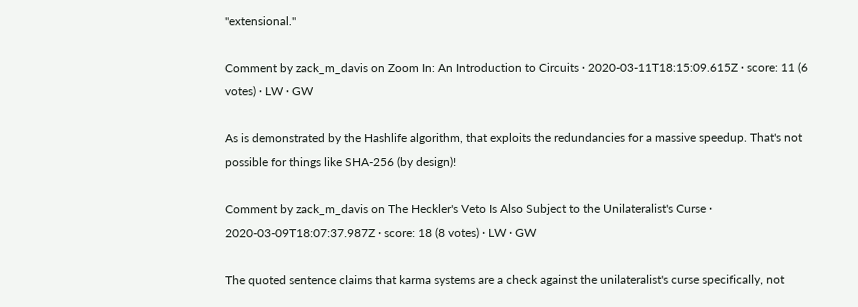"extensional."

Comment by zack_m_davis on Zoom In: An Introduction to Circuits · 2020-03-11T18:15:09.615Z · score: 11 (6 votes) · LW · GW

As is demonstrated by the Hashlife algorithm, that exploits the redundancies for a massive speedup. That's not possible for things like SHA-256 (by design)!

Comment by zack_m_davis on The Heckler's Veto Is Also Subject to the Unilateralist's Curse · 2020-03-09T18:07:37.987Z · score: 18 (8 votes) · LW · GW

The quoted sentence claims that karma systems are a check against the unilateralist's curse specifically, not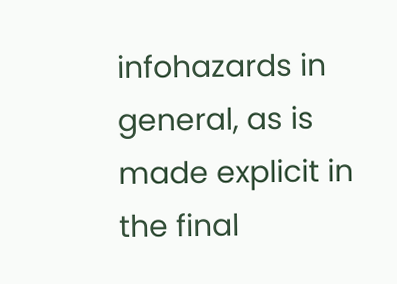infohazards in general, as is made explicit in the final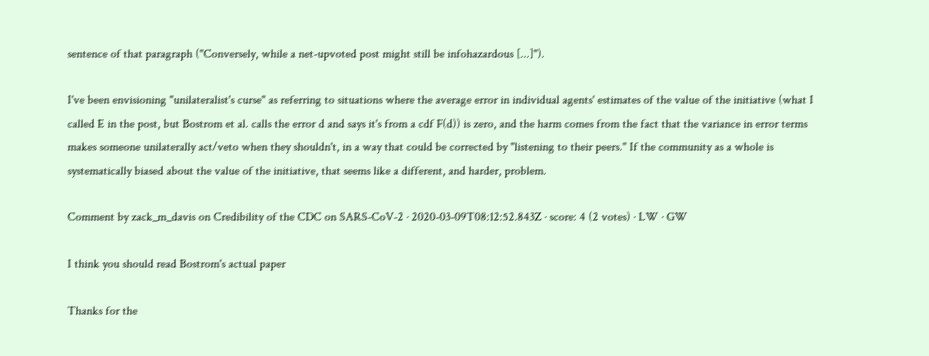sentence of that paragraph ("Conversely, while a net-upvoted post might still be infohazardous [...]").

I've been envisioning "unilateralist's curse" as referring to situations where the average error in individual agents' estimates of the value of the initiative (what I called E in the post, but Bostrom et al. calls the error d and says it's from a cdf F(d)) is zero, and the harm comes from the fact that the variance in error terms makes someone unilaterally act/veto when they shouldn't, in a way that could be corrected by "listening to their peers." If the community as a whole is systematically biased about the value of the initiative, that seems like a different, and harder, problem.

Comment by zack_m_davis on Credibility of the CDC on SARS-CoV-2 · 2020-03-09T08:12:52.843Z · score: 4 (2 votes) · LW · GW

I think you should read Bostrom's actual paper

Thanks for the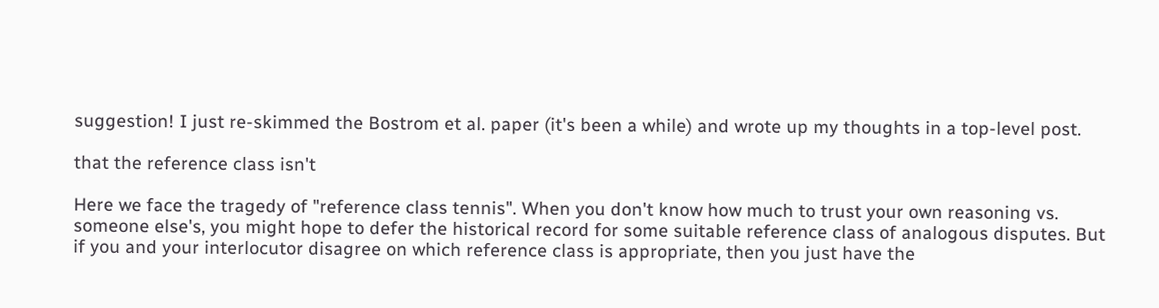suggestion! I just re-skimmed the Bostrom et al. paper (it's been a while) and wrote up my thoughts in a top-level post.

that the reference class isn't

Here we face the tragedy of "reference class tennis". When you don't know how much to trust your own reasoning vs. someone else's, you might hope to defer the historical record for some suitable reference class of analogous disputes. But if you and your interlocutor disagree on which reference class is appropriate, then you just have the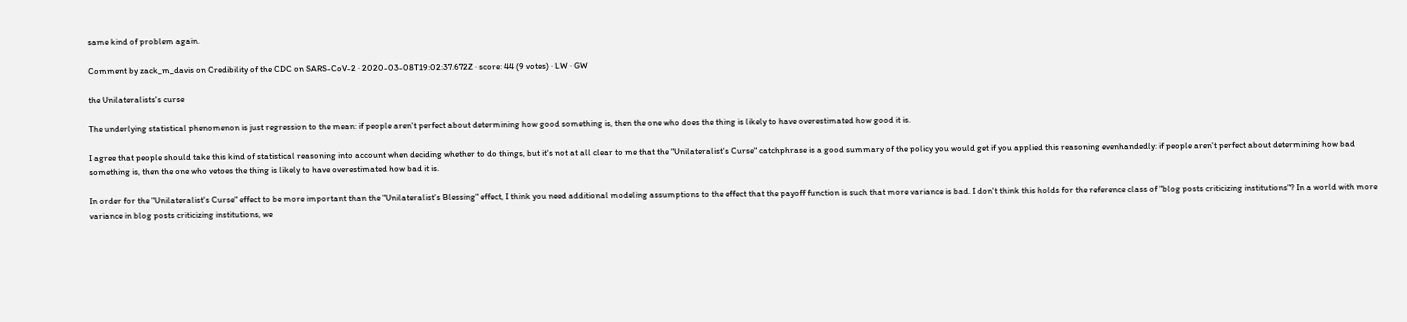same kind of problem again.

Comment by zack_m_davis on Credibility of the CDC on SARS-CoV-2 · 2020-03-08T19:02:37.672Z · score: 44 (9 votes) · LW · GW

the Unilateralists's curse

The underlying statistical phenomenon is just regression to the mean: if people aren't perfect about determining how good something is, then the one who does the thing is likely to have overestimated how good it is.

I agree that people should take this kind of statistical reasoning into account when deciding whether to do things, but it's not at all clear to me that the "Unilateralist's Curse" catchphrase is a good summary of the policy you would get if you applied this reasoning evenhandedly: if people aren't perfect about determining how bad something is, then the one who vetoes the thing is likely to have overestimated how bad it is.

In order for the "Unilateralist's Curse" effect to be more important than the "Unilateralist's Blessing" effect, I think you need additional modeling assumptions to the effect that the payoff function is such that more variance is bad. I don't think this holds for the reference class of "blog posts criticizing institutions"? In a world with more variance in blog posts criticizing institutions, we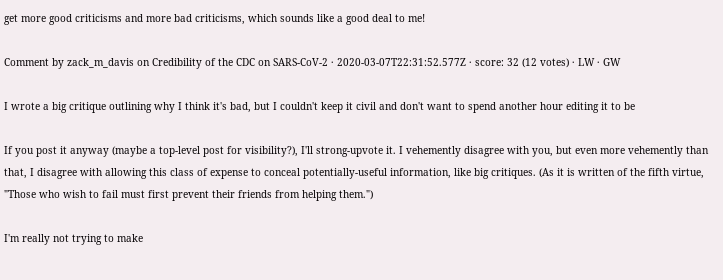get more good criticisms and more bad criticisms, which sounds like a good deal to me!

Comment by zack_m_davis on Credibility of the CDC on SARS-CoV-2 · 2020-03-07T22:31:52.577Z · score: 32 (12 votes) · LW · GW

I wrote a big critique outlining why I think it's bad, but I couldn't keep it civil and don't want to spend another hour editing it to be

If you post it anyway (maybe a top-level post for visibility?), I'll strong-upvote it. I vehemently disagree with you, but even more vehemently than that, I disagree with allowing this class of expense to conceal potentially-useful information, like big critiques. (As it is written of the fifth virtue, "Those who wish to fail must first prevent their friends from helping them.")

I'm really not trying to make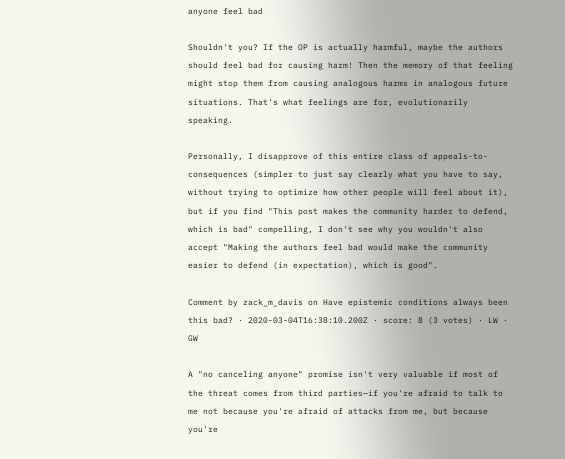anyone feel bad

Shouldn't you? If the OP is actually harmful, maybe the authors should feel bad for causing harm! Then the memory of that feeling might stop them from causing analogous harms in analogous future situations. That's what feelings are for, evolutionarily speaking.

Personally, I disapprove of this entire class of appeals-to-consequences (simpler to just say clearly what you have to say, without trying to optimize how other people will feel about it), but if you find "This post makes the community harder to defend, which is bad" compelling, I don't see why you wouldn't also accept "Making the authors feel bad would make the community easier to defend (in expectation), which is good".

Comment by zack_m_davis on Have epistemic conditions always been this bad? · 2020-03-04T16:38:10.200Z · score: 8 (3 votes) · LW · GW

A "no canceling anyone" promise isn't very valuable if most of the threat comes from third parties—if you're afraid to talk to me not because you're afraid of attacks from me, but because you're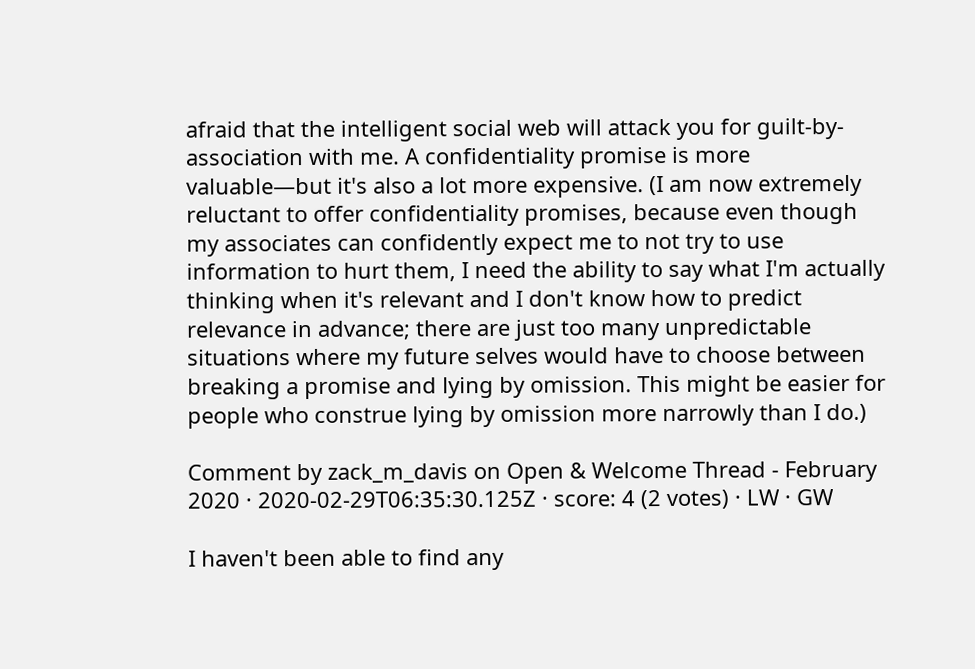afraid that the intelligent social web will attack you for guilt-by-association with me. A confidentiality promise is more valuable—but it's also a lot more expensive. (I am now extremely reluctant to offer confidentiality promises, because even though my associates can confidently expect me to not try to use information to hurt them, I need the ability to say what I'm actually thinking when it's relevant and I don't know how to predict relevance in advance; there are just too many unpredictable situations where my future selves would have to choose between breaking a promise and lying by omission. This might be easier for people who construe lying by omission more narrowly than I do.)

Comment by zack_m_davis on Open & Welcome Thread - February 2020 · 2020-02-29T06:35:30.125Z · score: 4 (2 votes) · LW · GW

I haven't been able to find any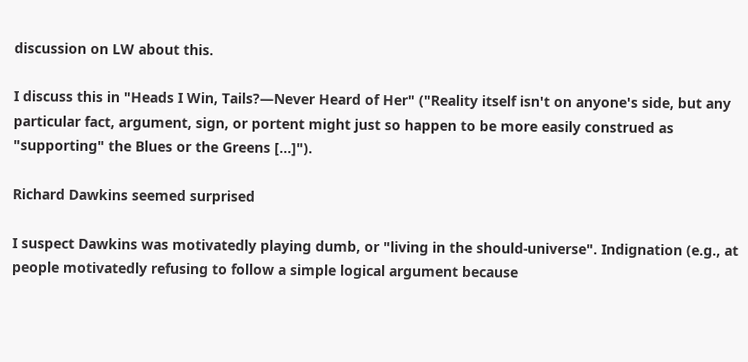discussion on LW about this.

I discuss this in "Heads I Win, Tails?—Never Heard of Her" ("Reality itself isn't on anyone's side, but any particular fact, argument, sign, or portent might just so happen to be more easily construed as "supporting" the Blues or the Greens [...]").

Richard Dawkins seemed surprised

I suspect Dawkins was motivatedly playing dumb, or "living in the should-universe". Indignation (e.g., at people motivatedly refusing to follow a simple logical argument because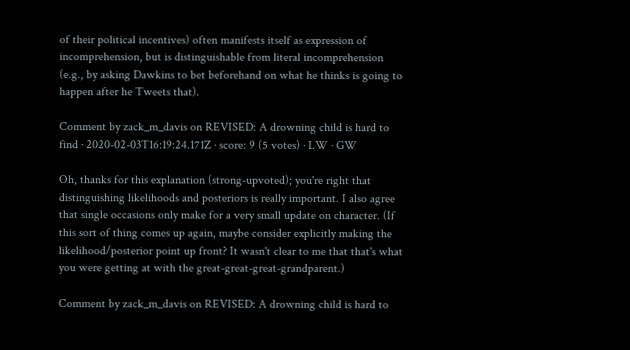of their political incentives) often manifests itself as expression of incomprehension, but is distinguishable from literal incomprehension (e.g., by asking Dawkins to bet beforehand on what he thinks is going to happen after he Tweets that).

Comment by zack_m_davis on REVISED: A drowning child is hard to find · 2020-02-03T16:19:24.171Z · score: 9 (5 votes) · LW · GW

Oh, thanks for this explanation (strong-upvoted); you're right that distinguishing likelihoods and posteriors is really important. I also agree that single occasions only make for a very small update on character. (If this sort of thing comes up again, maybe consider explicitly making the likelihood/posterior point up front? It wasn't clear to me that that's what you were getting at with the great-great-great-grandparent.)

Comment by zack_m_davis on REVISED: A drowning child is hard to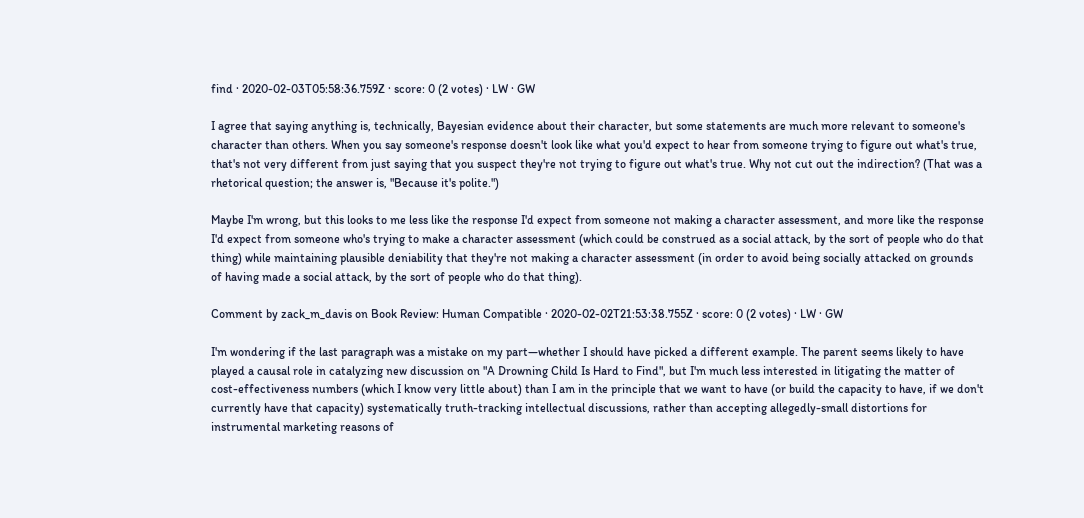find · 2020-02-03T05:58:36.759Z · score: 0 (2 votes) · LW · GW

I agree that saying anything is, technically, Bayesian evidence about their character, but some statements are much more relevant to someone's character than others. When you say someone's response doesn't look like what you'd expect to hear from someone trying to figure out what's true, that's not very different from just saying that you suspect they're not trying to figure out what's true. Why not cut out the indirection? (That was a rhetorical question; the answer is, "Because it's polite.")

Maybe I'm wrong, but this looks to me less like the response I'd expect from someone not making a character assessment, and more like the response I'd expect from someone who's trying to make a character assessment (which could be construed as a social attack, by the sort of people who do that thing) while maintaining plausible deniability that they're not making a character assessment (in order to avoid being socially attacked on grounds of having made a social attack, by the sort of people who do that thing).

Comment by zack_m_davis on Book Review: Human Compatible · 2020-02-02T21:53:38.755Z · score: 0 (2 votes) · LW · GW

I'm wondering if the last paragraph was a mistake on my part—whether I should have picked a different example. The parent seems likely to have played a causal role in catalyzing new discussion on "A Drowning Child Is Hard to Find", but I'm much less interested in litigating the matter of cost-effectiveness numbers (which I know very little about) than I am in the principle that we want to have (or build the capacity to have, if we don't currently have that capacity) systematically truth-tracking intellectual discussions, rather than accepting allegedly-small distortions for instrumental marketing reasons of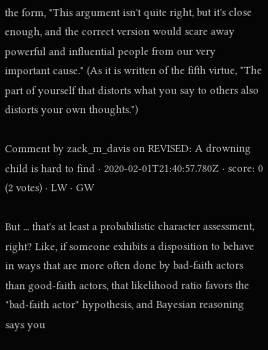the form, "This argument isn't quite right, but it's close enough, and the correct version would scare away powerful and influential people from our very important cause." (As it is written of the fifth virtue, "The part of yourself that distorts what you say to others also distorts your own thoughts.")

Comment by zack_m_davis on REVISED: A drowning child is hard to find · 2020-02-01T21:40:57.780Z · score: 0 (2 votes) · LW · GW

But ... that's at least a probabilistic character assessment, right? Like, if someone exhibits a disposition to behave in ways that are more often done by bad-faith actors than good-faith actors, that likelihood ratio favors the "bad-faith actor" hypothesis, and Bayesian reasoning says you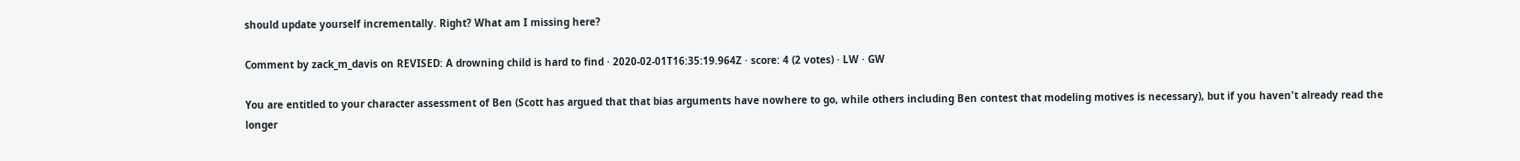should update yourself incrementally. Right? What am I missing here?

Comment by zack_m_davis on REVISED: A drowning child is hard to find · 2020-02-01T16:35:19.964Z · score: 4 (2 votes) · LW · GW

You are entitled to your character assessment of Ben (Scott has argued that that bias arguments have nowhere to go, while others including Ben contest that modeling motives is necessary), but if you haven't already read the longer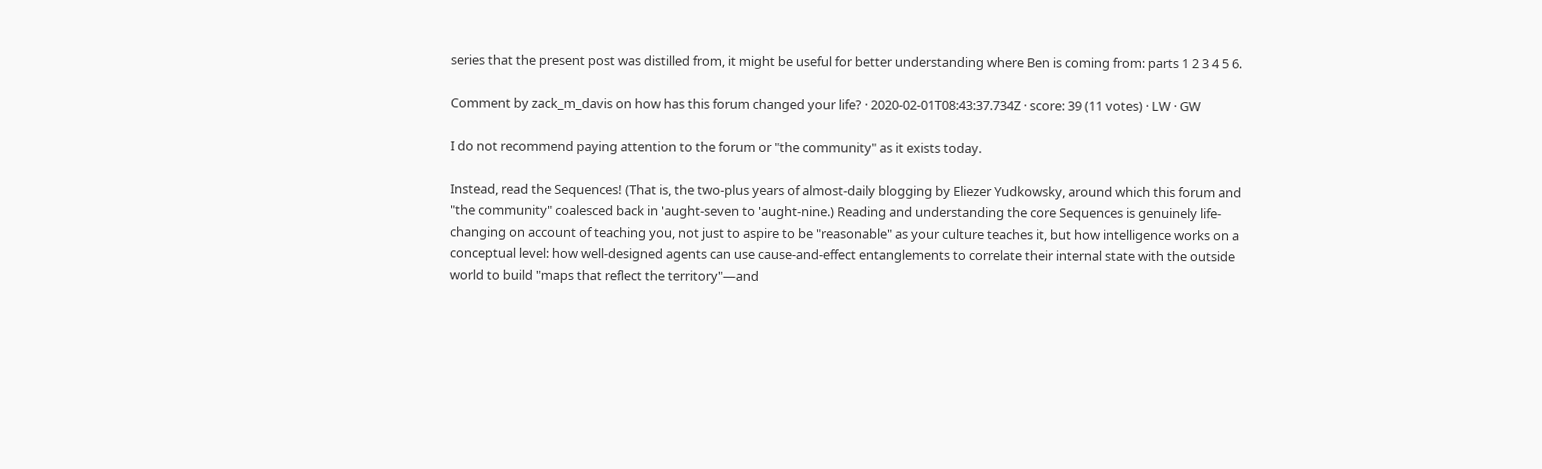series that the present post was distilled from, it might be useful for better understanding where Ben is coming from: parts 1 2 3 4 5 6.

Comment by zack_m_davis on how has this forum changed your life? · 2020-02-01T08:43:37.734Z · score: 39 (11 votes) · LW · GW

I do not recommend paying attention to the forum or "the community" as it exists today.

Instead, read the Sequences! (That is, the two-plus years of almost-daily blogging by Eliezer Yudkowsky, around which this forum and "the community" coalesced back in 'aught-seven to 'aught-nine.) Reading and understanding the core Sequences is genuinely life-changing on account of teaching you, not just to aspire to be "reasonable" as your culture teaches it, but how intelligence works on a conceptual level: how well-designed agents can use cause-and-effect entanglements to correlate their internal state with the outside world to build "maps that reflect the territory"—and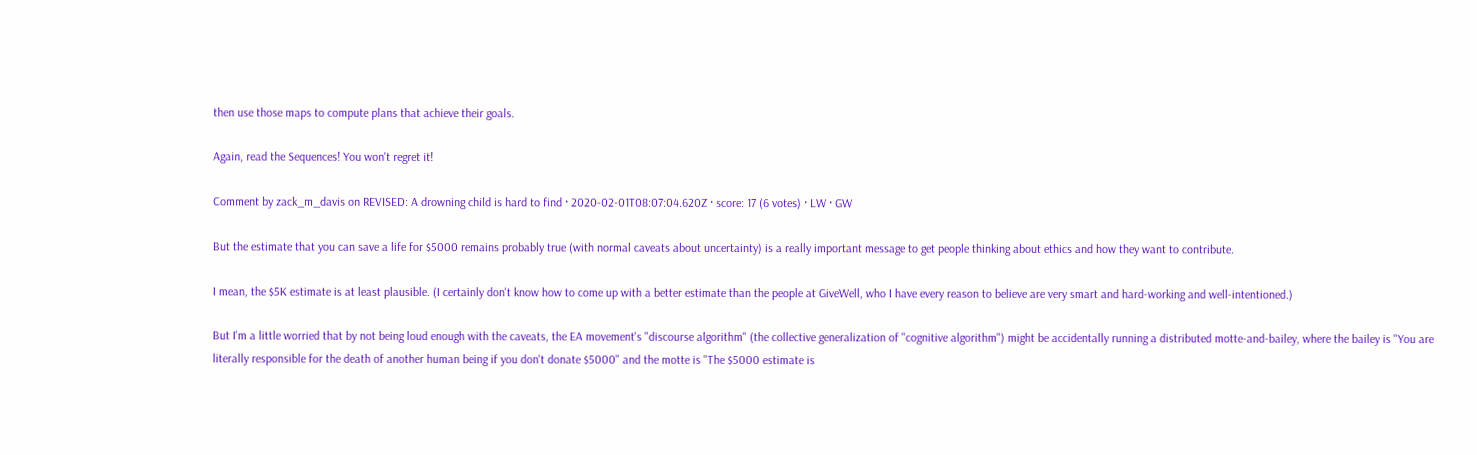then use those maps to compute plans that achieve their goals.

Again, read the Sequences! You won't regret it!

Comment by zack_m_davis on REVISED: A drowning child is hard to find · 2020-02-01T08:07:04.620Z · score: 17 (6 votes) · LW · GW

But the estimate that you can save a life for $5000 remains probably true (with normal caveats about uncertainty) is a really important message to get people thinking about ethics and how they want to contribute.

I mean, the $5K estimate is at least plausible. (I certainly don't know how to come up with a better estimate than the people at GiveWell, who I have every reason to believe are very smart and hard-working and well-intentioned.)

But I'm a little worried that by not being loud enough with the caveats, the EA movement's "discourse algorithm" (the collective generalization of "cognitive algorithm") might be accidentally running a distributed motte-and-bailey, where the bailey is "You are literally responsible for the death of another human being if you don't donate $5000" and the motte is "The $5000 estimate is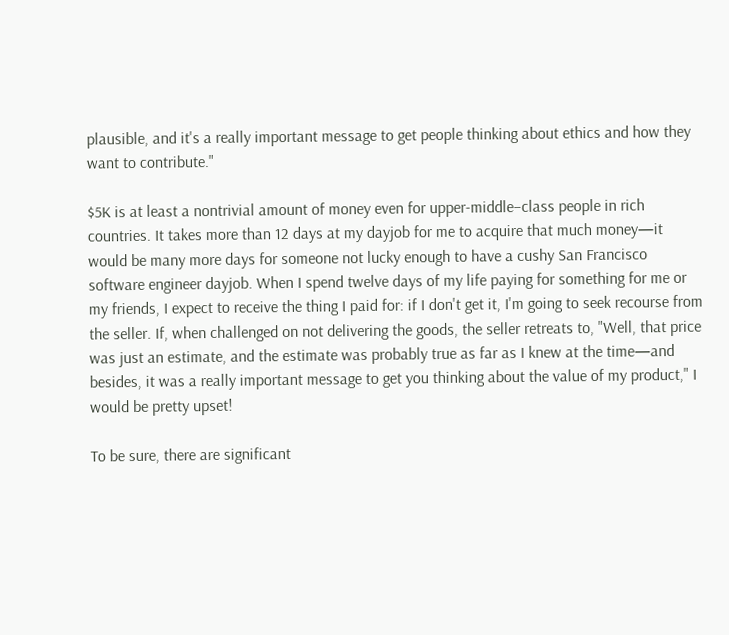plausible, and it's a really important message to get people thinking about ethics and how they want to contribute."

$5K is at least a nontrivial amount of money even for upper-middle–class people in rich countries. It takes more than 12 days at my dayjob for me to acquire that much money—it would be many more days for someone not lucky enough to have a cushy San Francisco software engineer dayjob. When I spend twelve days of my life paying for something for me or my friends, I expect to receive the thing I paid for: if I don't get it, I'm going to seek recourse from the seller. If, when challenged on not delivering the goods, the seller retreats to, "Well, that price was just an estimate, and the estimate was probably true as far as I knew at the time—and besides, it was a really important message to get you thinking about the value of my product," I would be pretty upset!

To be sure, there are significant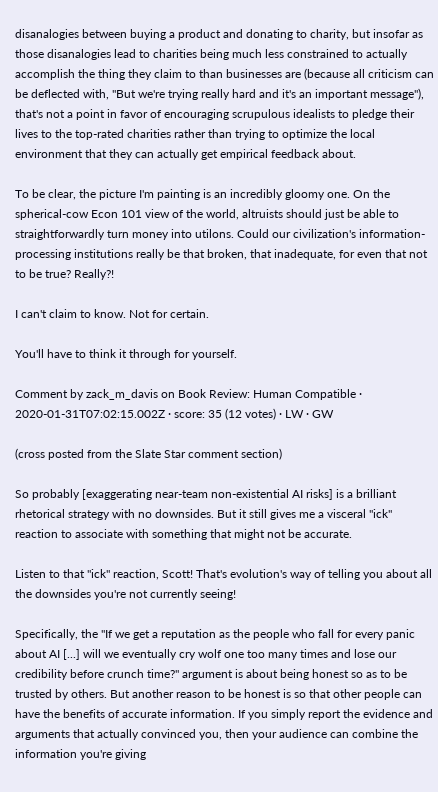disanalogies between buying a product and donating to charity, but insofar as those disanalogies lead to charities being much less constrained to actually accomplish the thing they claim to than businesses are (because all criticism can be deflected with, "But we're trying really hard and it's an important message"), that's not a point in favor of encouraging scrupulous idealists to pledge their lives to the top-rated charities rather than trying to optimize the local environment that they can actually get empirical feedback about.

To be clear, the picture I'm painting is an incredibly gloomy one. On the spherical-cow Econ 101 view of the world, altruists should just be able to straightforwardly turn money into utilons. Could our civilization's information-processing institutions really be that broken, that inadequate, for even that not to be true? Really?!

I can't claim to know. Not for certain.

You'll have to think it through for yourself.

Comment by zack_m_davis on Book Review: Human Compatible · 2020-01-31T07:02:15.002Z · score: 35 (12 votes) · LW · GW

(cross posted from the Slate Star comment section)

So probably [exaggerating near-team non-existential AI risks] is a brilliant rhetorical strategy with no downsides. But it still gives me a visceral "ick" reaction to associate with something that might not be accurate.

Listen to that "ick" reaction, Scott! That's evolution's way of telling you about all the downsides you're not currently seeing!

Specifically, the "If we get a reputation as the people who fall for every panic about AI [...] will we eventually cry wolf one too many times and lose our credibility before crunch time?" argument is about being honest so as to be trusted by others. But another reason to be honest is so that other people can have the benefits of accurate information. If you simply report the evidence and arguments that actually convinced you, then your audience can combine the information you're giving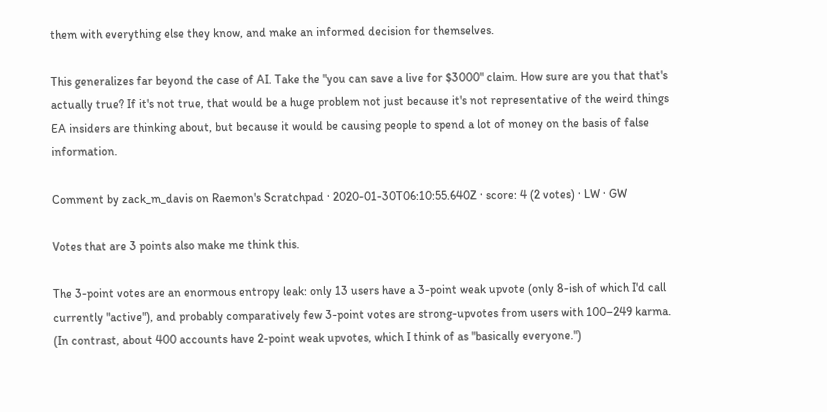them with everything else they know, and make an informed decision for themselves.

This generalizes far beyond the case of AI. Take the "you can save a live for $3000" claim. How sure are you that that's actually true? If it's not true, that would be a huge problem not just because it's not representative of the weird things EA insiders are thinking about, but because it would be causing people to spend a lot of money on the basis of false information.

Comment by zack_m_davis on Raemon's Scratchpad · 2020-01-30T06:10:55.640Z · score: 4 (2 votes) · LW · GW

Votes that are 3 points also make me think this.

The 3-point votes are an enormous entropy leak: only 13 users have a 3-point weak upvote (only 8-ish of which I'd call currently "active"), and probably comparatively few 3-point votes are strong-upvotes from users with 100–249 karma. (In contrast, about 400 accounts have 2-point weak upvotes, which I think of as "basically everyone.")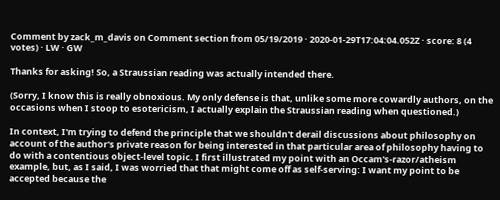Comment by zack_m_davis on Comment section from 05/19/2019 · 2020-01-29T17:04:04.052Z · score: 8 (4 votes) · LW · GW

Thanks for asking! So, a Straussian reading was actually intended there.

(Sorry, I know this is really obnoxious. My only defense is that, unlike some more cowardly authors, on the occasions when I stoop to esotericism, I actually explain the Straussian reading when questioned.)

In context, I'm trying to defend the principle that we shouldn't derail discussions about philosophy on account of the author's private reason for being interested in that particular area of philosophy having to do with a contentious object-level topic. I first illustrated my point with an Occam's-razor/atheism example, but, as I said, I was worried that that might come off as self-serving: I want my point to be accepted because the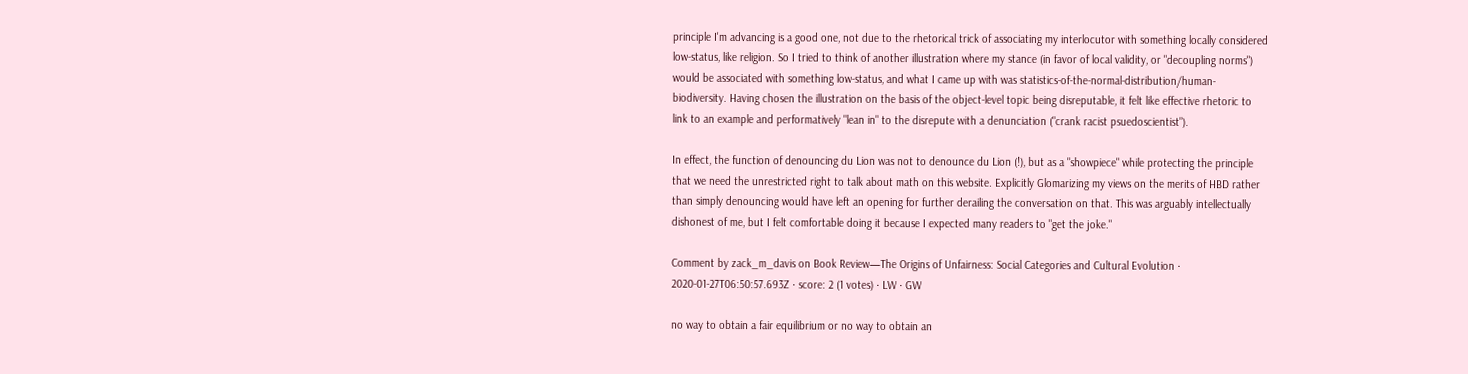principle I'm advancing is a good one, not due to the rhetorical trick of associating my interlocutor with something locally considered low-status, like religion. So I tried to think of another illustration where my stance (in favor of local validity, or "decoupling norms") would be associated with something low-status, and what I came up with was statistics-of-the-normal-distribution/human-biodiversity. Having chosen the illustration on the basis of the object-level topic being disreputable, it felt like effective rhetoric to link to an example and performatively "lean in" to the disrepute with a denunciation ("crank racist psuedoscientist").

In effect, the function of denouncing du Lion was not to denounce du Lion (!), but as a "showpiece" while protecting the principle that we need the unrestricted right to talk about math on this website. Explicitly Glomarizing my views on the merits of HBD rather than simply denouncing would have left an opening for further derailing the conversation on that. This was arguably intellectually dishonest of me, but I felt comfortable doing it because I expected many readers to "get the joke."

Comment by zack_m_davis on Book Review—The Origins of Unfairness: Social Categories and Cultural Evolution · 2020-01-27T06:50:57.693Z · score: 2 (1 votes) · LW · GW

no way to obtain a fair equilibrium or no way to obtain an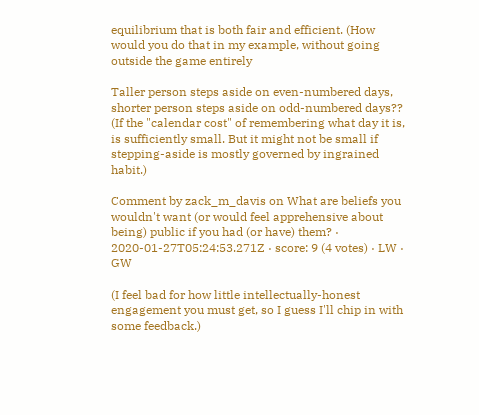equilibrium that is both fair and efficient. (How would you do that in my example, without going outside the game entirely

Taller person steps aside on even-numbered days, shorter person steps aside on odd-numbered days?? (If the "calendar cost" of remembering what day it is, is sufficiently small. But it might not be small if stepping-aside is mostly governed by ingrained habit.)

Comment by zack_m_davis on What are beliefs you wouldn't want (or would feel apprehensive about being) public if you had (or have) them? · 2020-01-27T05:24:53.271Z · score: 9 (4 votes) · LW · GW

(I feel bad for how little intellectually-honest engagement you must get, so I guess I'll chip in with some feedback.)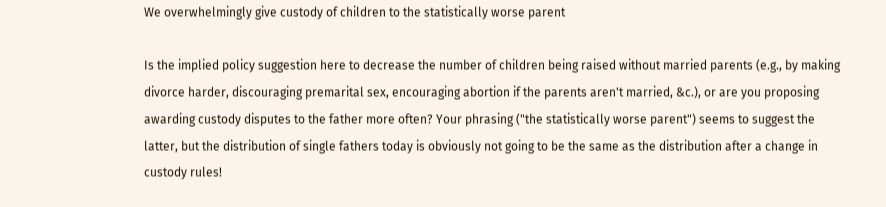We overwhelmingly give custody of children to the statistically worse parent

Is the implied policy suggestion here to decrease the number of children being raised without married parents (e.g., by making divorce harder, discouraging premarital sex, encouraging abortion if the parents aren't married, &c.), or are you proposing awarding custody disputes to the father more often? Your phrasing ("the statistically worse parent") seems to suggest the latter, but the distribution of single fathers today is obviously not going to be the same as the distribution after a change in custody rules!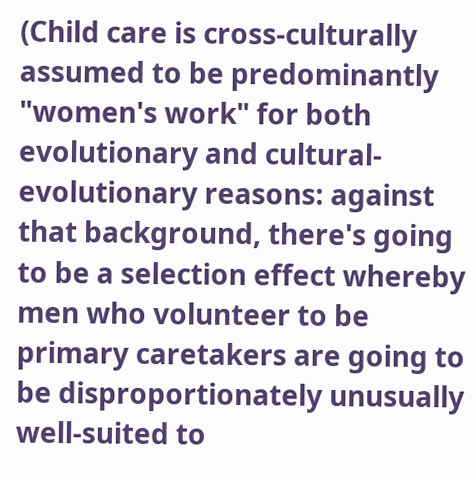(Child care is cross-culturally assumed to be predominantly "women's work" for both evolutionary and cultural-evolutionary reasons: against that background, there's going to be a selection effect whereby men who volunteer to be primary caretakers are going to be disproportionately unusually well-suited to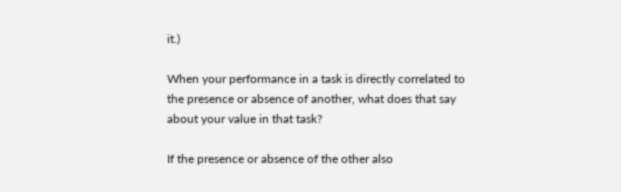it.)

When your performance in a task is directly correlated to the presence or absence of another, what does that say about your value in that task?

If the presence or absence of the other also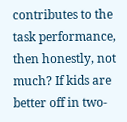contributes to the task performance, then honestly, not much? If kids are better off in two-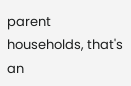parent households, that's an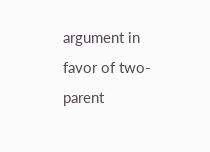argument in favor of two-parent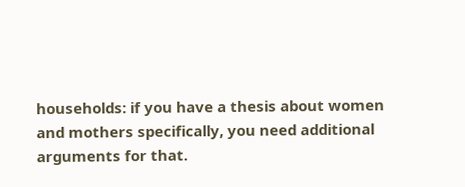households: if you have a thesis about women and mothers specifically, you need additional arguments for that.